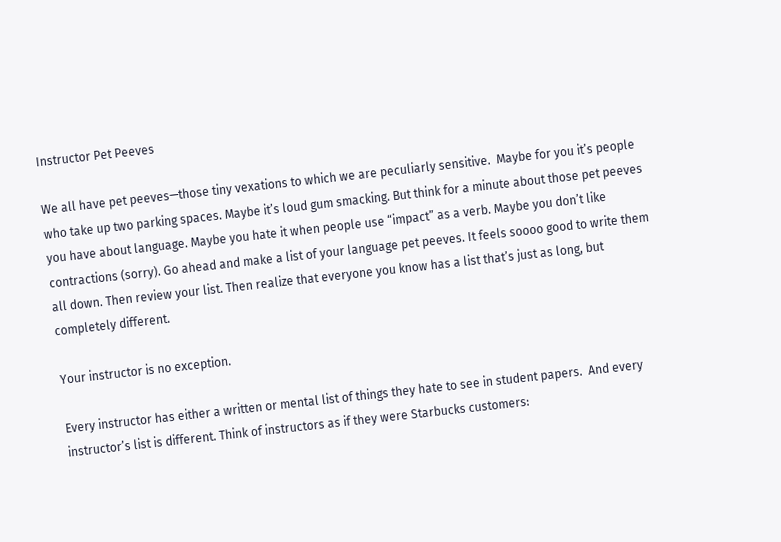Instructor Pet Peeves

We all have pet peeves—those tiny vexations to which we are peculiarly sensitive.  Maybe for you it’s people who take up two parking spaces. Maybe it’s loud gum smacking. But think for a minute about those pet peeves you have about language. Maybe you hate it when people use “impact” as a verb. Maybe you don’t like contractions (sorry). Go ahead and make a list of your language pet peeves. It feels soooo good to write them all down. Then review your list. Then realize that everyone you know has a list that’s just as long, but completely different.

Your instructor is no exception.

Every instructor has either a written or mental list of things they hate to see in student papers.  And every instructor’s list is different. Think of instructors as if they were Starbucks customers: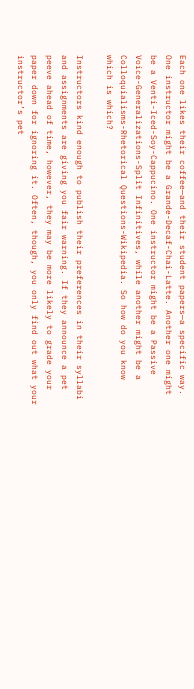Each one likes their coffee—and their student papers—a specific way.  One instructor might be a Grande-Decaf-Chai-Latte. Another one might be a Venti-Iced-Soy-Cappucino. One instructor might be a Passive Voice-Generalizations-Split Infinitives, while another might be a Colloquialisms-Rhetorical Questions-Wikipedia. So how do you know which is which?

Instructors kind enough to publish their preferences in their syllabi and assignments are giving you fair warning. If they announce a pet peeve ahead of time, however, they may be more likely to grade your paper down for ignoring it. Often, though, you only find out what your instructor’s pet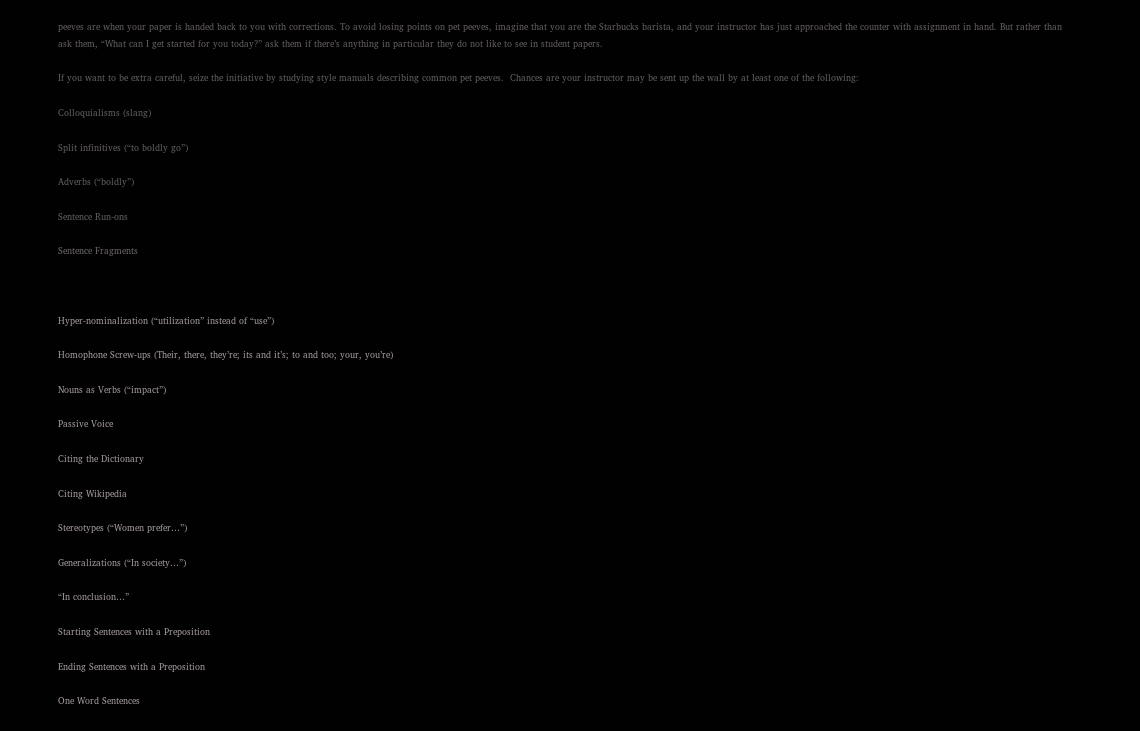peeves are when your paper is handed back to you with corrections. To avoid losing points on pet peeves, imagine that you are the Starbucks barista, and your instructor has just approached the counter with assignment in hand. But rather than ask them, “What can I get started for you today?” ask them if there’s anything in particular they do not like to see in student papers.

If you want to be extra careful, seize the initiative by studying style manuals describing common pet peeves.  Chances are your instructor may be sent up the wall by at least one of the following:

Colloquialisms (slang)

Split infinitives (“to boldly go”)

Adverbs (“boldly”)

Sentence Run-ons

Sentence Fragments



Hyper-nominalization (“utilization” instead of “use”)

Homophone Screw-ups (Their, there, they’re; its and it’s; to and too; your, you’re)

Nouns as Verbs (“impact”)

Passive Voice

Citing the Dictionary

Citing Wikipedia

Stereotypes (“Women prefer…”)

Generalizations (“In society…”)

“In conclusion…”

Starting Sentences with a Preposition

Ending Sentences with a Preposition

One Word Sentences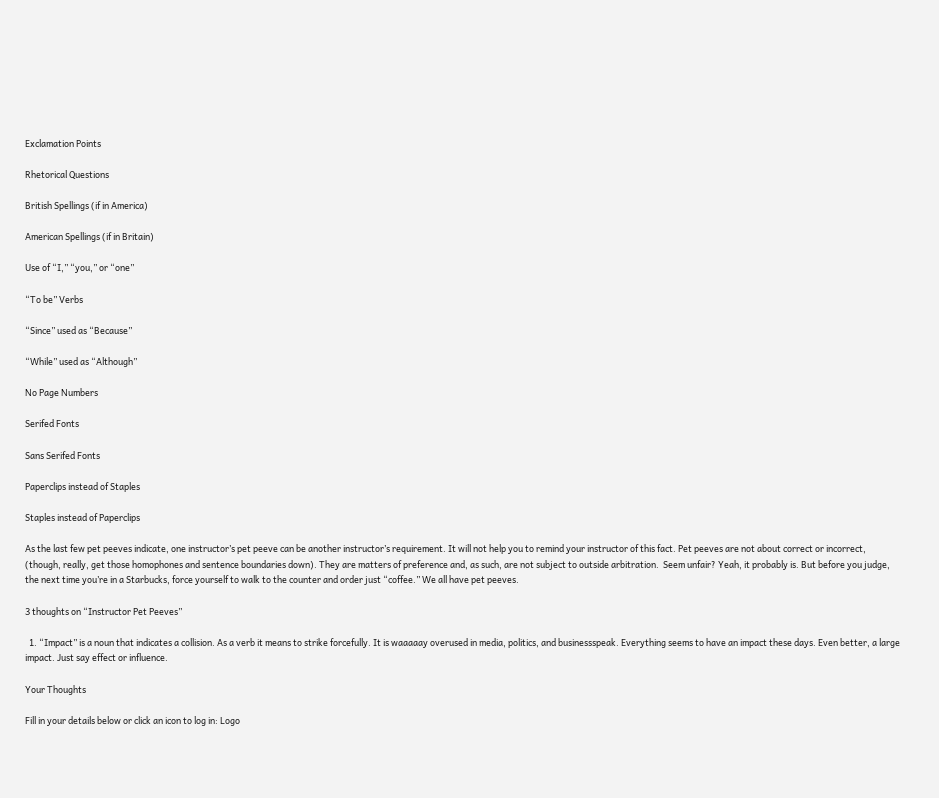Exclamation Points

Rhetorical Questions

British Spellings (if in America)

American Spellings (if in Britain)

Use of “I,” “you,” or “one”

“To be” Verbs

“Since” used as “Because”

“While” used as “Although”

No Page Numbers

Serifed Fonts

Sans Serifed Fonts

Paperclips instead of Staples

Staples instead of Paperclips

As the last few pet peeves indicate, one instructor’s pet peeve can be another instructor’s requirement. It will not help you to remind your instructor of this fact. Pet peeves are not about correct or incorrect, (though, really, get those homophones and sentence boundaries down). They are matters of preference and, as such, are not subject to outside arbitration.  Seem unfair? Yeah, it probably is. But before you judge, the next time you’re in a Starbucks, force yourself to walk to the counter and order just “coffee.” We all have pet peeves.

3 thoughts on “Instructor Pet Peeves”

  1. “Impact” is a noun that indicates a collision. As a verb it means to strike forcefully. It is waaaaay overused in media, politics, and businessspeak. Everything seems to have an impact these days. Even better, a large impact. Just say effect or influence.

Your Thoughts

Fill in your details below or click an icon to log in: Logo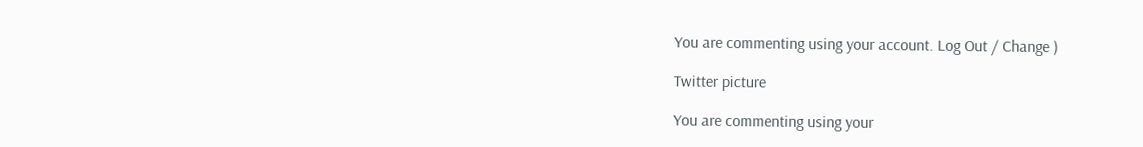You are commenting using your account. Log Out / Change )

Twitter picture

You are commenting using your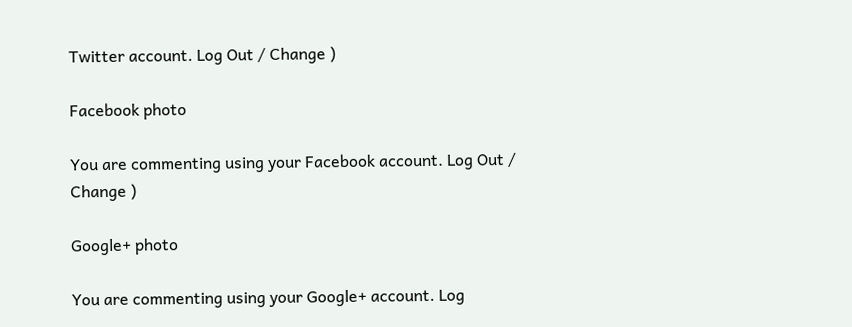Twitter account. Log Out / Change )

Facebook photo

You are commenting using your Facebook account. Log Out / Change )

Google+ photo

You are commenting using your Google+ account. Log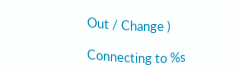Out / Change )

Connecting to %s